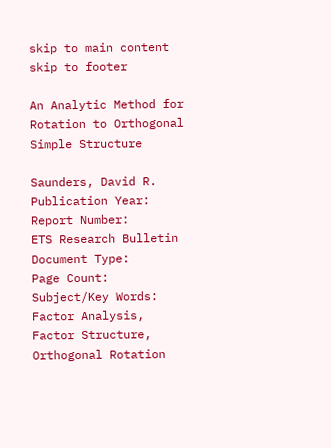skip to main content skip to footer

An Analytic Method for Rotation to Orthogonal Simple Structure

Saunders, David R.
Publication Year:
Report Number:
ETS Research Bulletin
Document Type:
Page Count:
Subject/Key Words:
Factor Analysis, Factor Structure, Orthogonal Rotation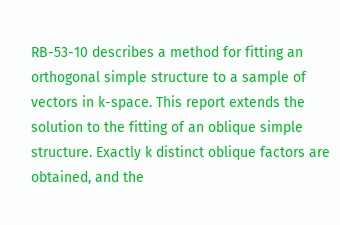RB-53-10 describes a method for fitting an orthogonal simple structure to a sample of vectors in k-space. This report extends the solution to the fitting of an oblique simple structure. Exactly k distinct oblique factors are obtained, and the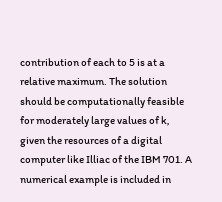contribution of each to 5 is at a relative maximum. The solution should be computationally feasible for moderately large values of k, given the resources of a digital computer like Illiac of the IBM 701. A numerical example is included in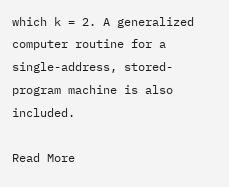which k = 2. A generalized computer routine for a single-address, stored-program machine is also included.

Read More